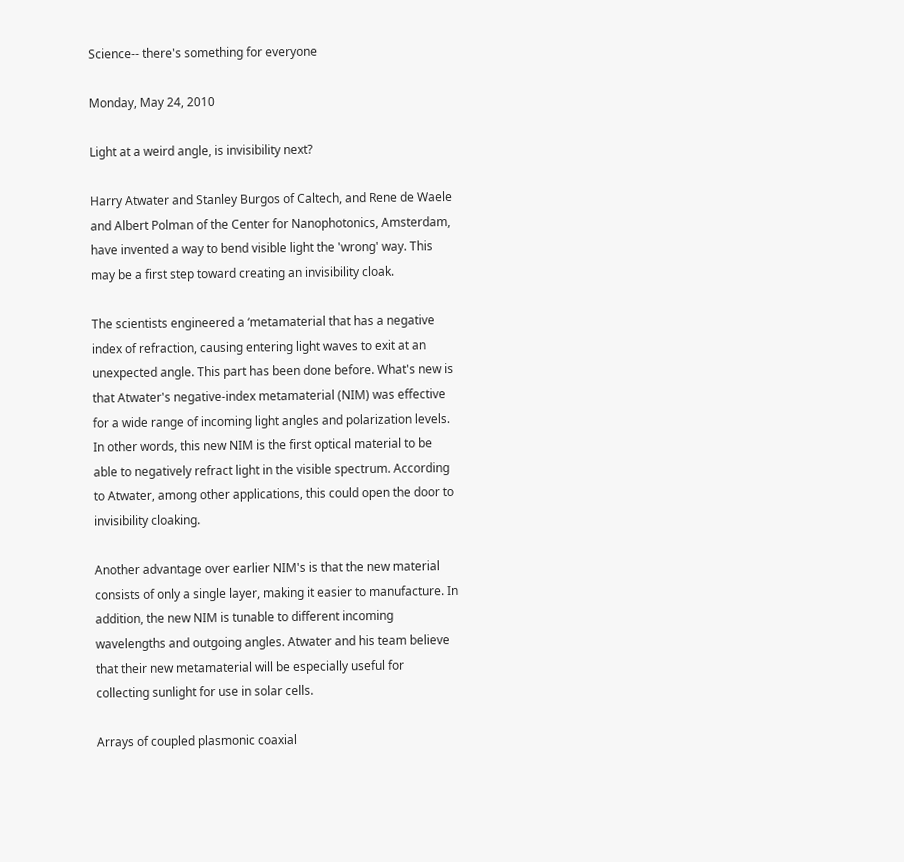Science-- there's something for everyone

Monday, May 24, 2010

Light at a weird angle, is invisibility next?

Harry Atwater and Stanley Burgos of Caltech, and Rene de Waele and Albert Polman of the Center for Nanophotonics, Amsterdam, have invented a way to bend visible light the 'wrong' way. This may be a first step toward creating an invisibility cloak.

The scientists engineered a ‘metamaterial that has a negative index of refraction, causing entering light waves to exit at an unexpected angle. This part has been done before. What's new is that Atwater's negative-index metamaterial (NIM) was effective for a wide range of incoming light angles and polarization levels. In other words, this new NIM is the first optical material to be able to negatively refract light in the visible spectrum. According to Atwater, among other applications, this could open the door to invisibility cloaking.

Another advantage over earlier NIM's is that the new material consists of only a single layer, making it easier to manufacture. In addition, the new NIM is tunable to different incoming wavelengths and outgoing angles. Atwater and his team believe that their new metamaterial will be especially useful for collecting sunlight for use in solar cells.

Arrays of coupled plasmonic coaxial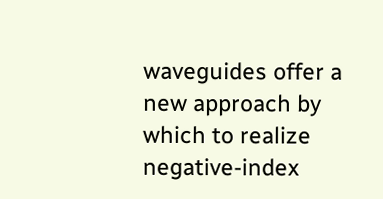waveguides offer a new approach by which to realize negative-index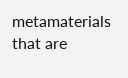metamaterials that are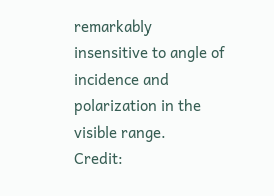remarkably insensitive to angle of incidence and polarization in the visible range.
Credit: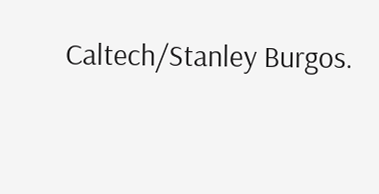Caltech/Stanley Burgos.